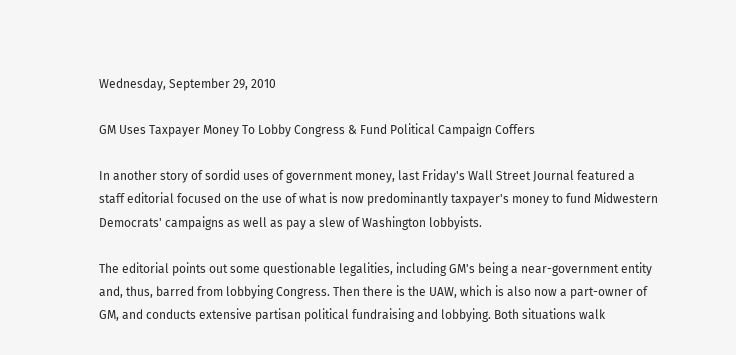Wednesday, September 29, 2010

GM Uses Taxpayer Money To Lobby Congress & Fund Political Campaign Coffers

In another story of sordid uses of government money, last Friday's Wall Street Journal featured a staff editorial focused on the use of what is now predominantly taxpayer's money to fund Midwestern Democrats' campaigns as well as pay a slew of Washington lobbyists.

The editorial points out some questionable legalities, including GM's being a near-government entity and, thus, barred from lobbying Congress. Then there is the UAW, which is also now a part-owner of GM, and conducts extensive partisan political fundraising and lobbying. Both situations walk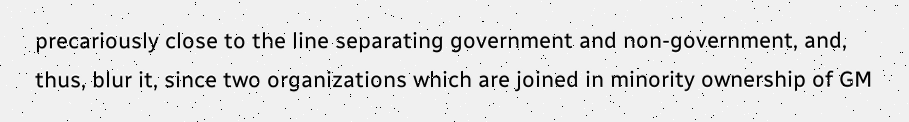precariously close to the line separating government and non-government, and, thus, blur it, since two organizations which are joined in minority ownership of GM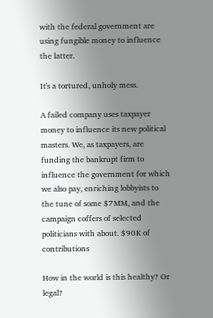with the federal government are using fungible money to influence the latter.

It's a tortured, unholy mess.

A failed company uses taxpayer money to influence its new political masters. We, as taxpayers, are funding the bankrupt firm to influence the government for which we also pay, enriching lobbyists to the tune of some $7MM, and the campaign coffers of selected politicians with about. $90K of contributions

How in the world is this healthy? Or legal?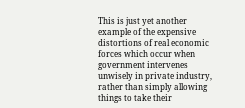This is just yet another example of the expensive distortions of real economic forces which occur when government intervenes unwisely in private industry, rather than simply allowing things to take their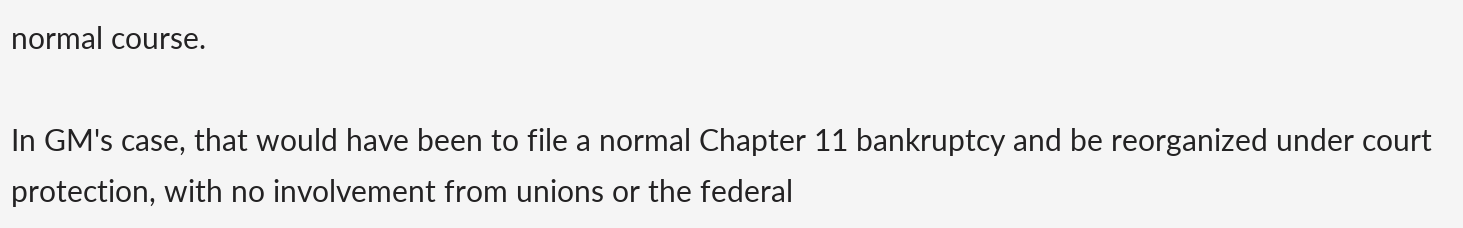normal course.

In GM's case, that would have been to file a normal Chapter 11 bankruptcy and be reorganized under court protection, with no involvement from unions or the federal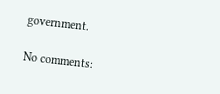government.

No comments: